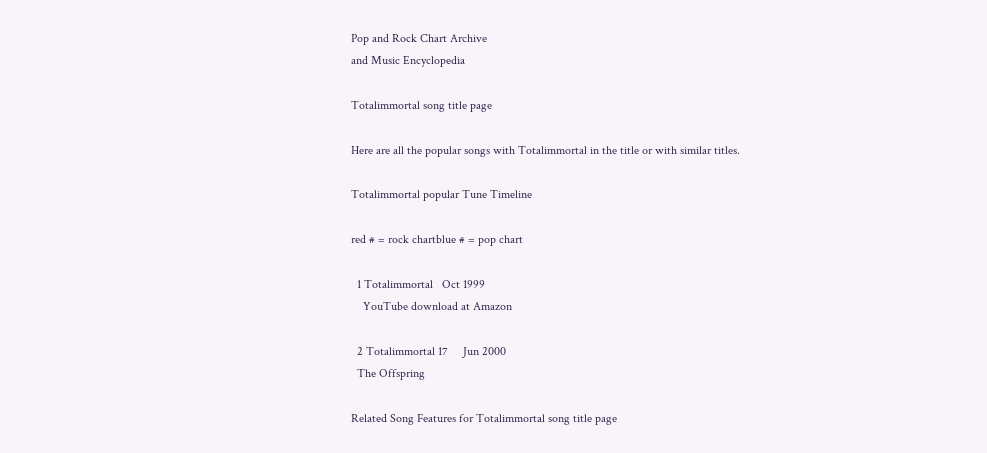Pop and Rock Chart Archive
and Music Encyclopedia

Totalimmortal song title page

Here are all the popular songs with Totalimmortal in the title or with similar titles.

Totalimmortal popular Tune Timeline

red # = rock chartblue # = pop chart

  1 Totalimmortal   Oct 1999
    YouTube download at Amazon

  2 Totalimmortal 17     Jun 2000
  The Offspring

Related Song Features for Totalimmortal song title page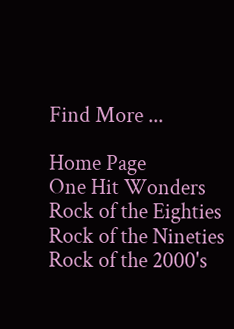Find More ...

Home Page
One Hit Wonders
Rock of the Eighties
Rock of the Nineties
Rock of the 2000's